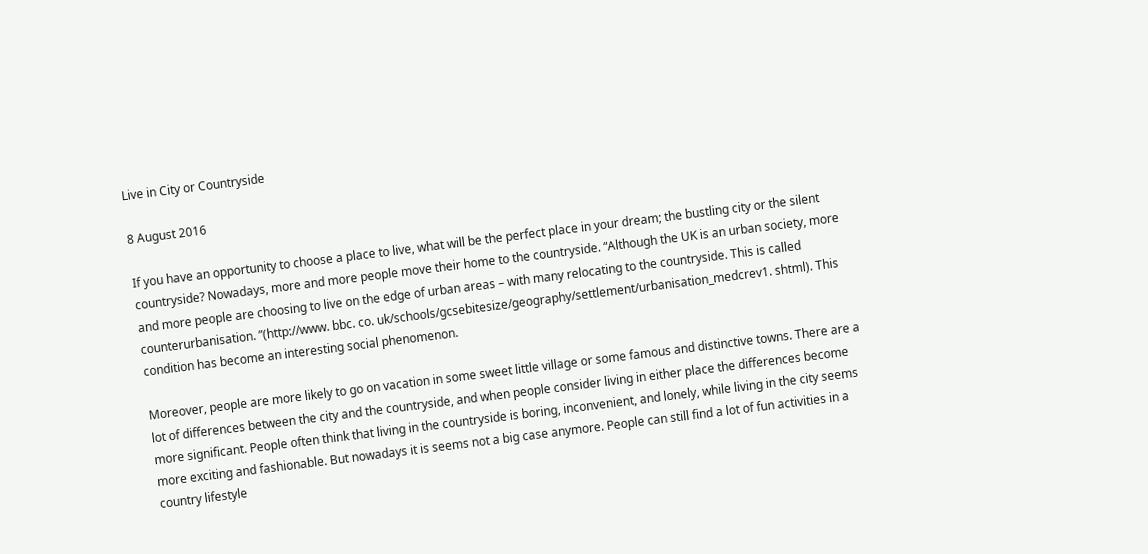Live in City or Countryside

8 August 2016

If you have an opportunity to choose a place to live, what will be the perfect place in your dream; the bustling city or the silent countryside? Nowadays, more and more people move their home to the countryside. “Although the UK is an urban society, more and more people are choosing to live on the edge of urban areas – with many relocating to the countryside. This is called counterurbanisation. ”(http://www. bbc. co. uk/schools/gcsebitesize/geography/settlement/urbanisation_medcrev1. shtml). This condition has become an interesting social phenomenon.

Moreover, people are more likely to go on vacation in some sweet little village or some famous and distinctive towns. There are a lot of differences between the city and the countryside, and when people consider living in either place the differences become more significant. People often think that living in the countryside is boring, inconvenient, and lonely, while living in the city seems more exciting and fashionable. But nowadays it is seems not a big case anymore. People can still find a lot of fun activities in a country lifestyle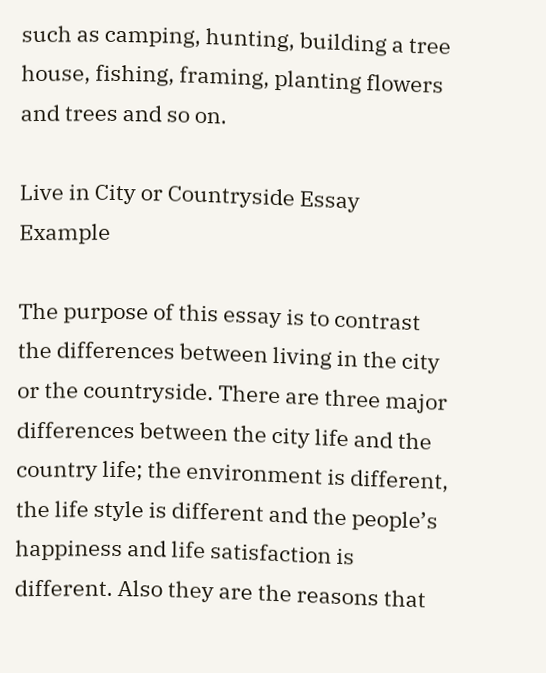such as camping, hunting, building a tree house, fishing, framing, planting flowers and trees and so on.

Live in City or Countryside Essay Example

The purpose of this essay is to contrast the differences between living in the city or the countryside. There are three major differences between the city life and the country life; the environment is different, the life style is different and the people’s happiness and life satisfaction is different. Also they are the reasons that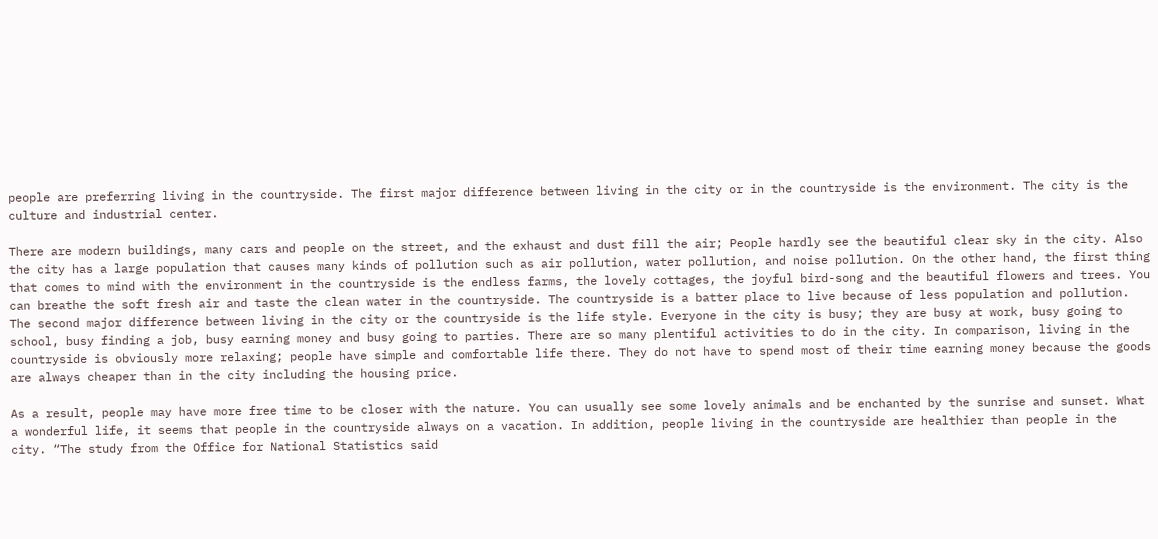people are preferring living in the countryside. The first major difference between living in the city or in the countryside is the environment. The city is the culture and industrial center.

There are modern buildings, many cars and people on the street, and the exhaust and dust fill the air; People hardly see the beautiful clear sky in the city. Also the city has a large population that causes many kinds of pollution such as air pollution, water pollution, and noise pollution. On the other hand, the first thing that comes to mind with the environment in the countryside is the endless farms, the lovely cottages, the joyful bird-song and the beautiful flowers and trees. You can breathe the soft fresh air and taste the clean water in the countryside. The countryside is a batter place to live because of less population and pollution. The second major difference between living in the city or the countryside is the life style. Everyone in the city is busy; they are busy at work, busy going to school, busy finding a job, busy earning money and busy going to parties. There are so many plentiful activities to do in the city. In comparison, living in the countryside is obviously more relaxing; people have simple and comfortable life there. They do not have to spend most of their time earning money because the goods are always cheaper than in the city including the housing price.

As a result, people may have more free time to be closer with the nature. You can usually see some lovely animals and be enchanted by the sunrise and sunset. What a wonderful life, it seems that people in the countryside always on a vacation. In addition, people living in the countryside are healthier than people in the city. “The study from the Office for National Statistics said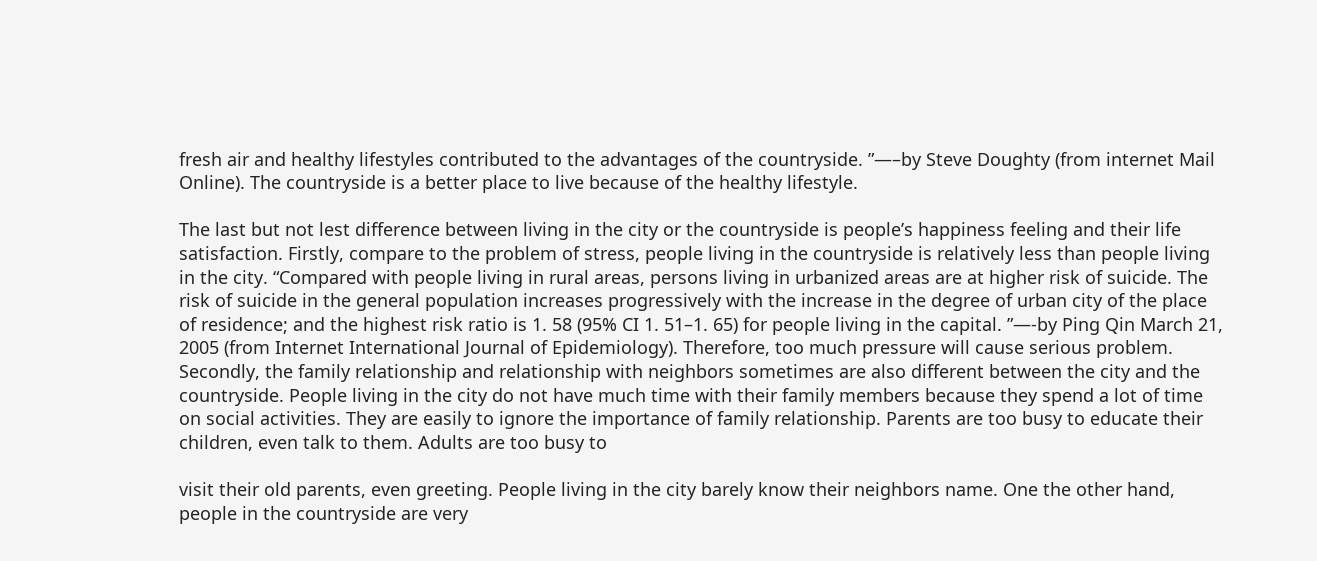fresh air and healthy lifestyles contributed to the advantages of the countryside. ”—–by Steve Doughty (from internet Mail Online). The countryside is a better place to live because of the healthy lifestyle.

The last but not lest difference between living in the city or the countryside is people’s happiness feeling and their life satisfaction. Firstly, compare to the problem of stress, people living in the countryside is relatively less than people living in the city. “Compared with people living in rural areas, persons living in urbanized areas are at higher risk of suicide. The risk of suicide in the general population increases progressively with the increase in the degree of urban city of the place of residence; and the highest risk ratio is 1. 58 (95% CI 1. 51–1. 65) for people living in the capital. ”—-by Ping Qin March 21, 2005 (from Internet International Journal of Epidemiology). Therefore, too much pressure will cause serious problem. Secondly, the family relationship and relationship with neighbors sometimes are also different between the city and the countryside. People living in the city do not have much time with their family members because they spend a lot of time on social activities. They are easily to ignore the importance of family relationship. Parents are too busy to educate their children, even talk to them. Adults are too busy to

visit their old parents, even greeting. People living in the city barely know their neighbors name. One the other hand, people in the countryside are very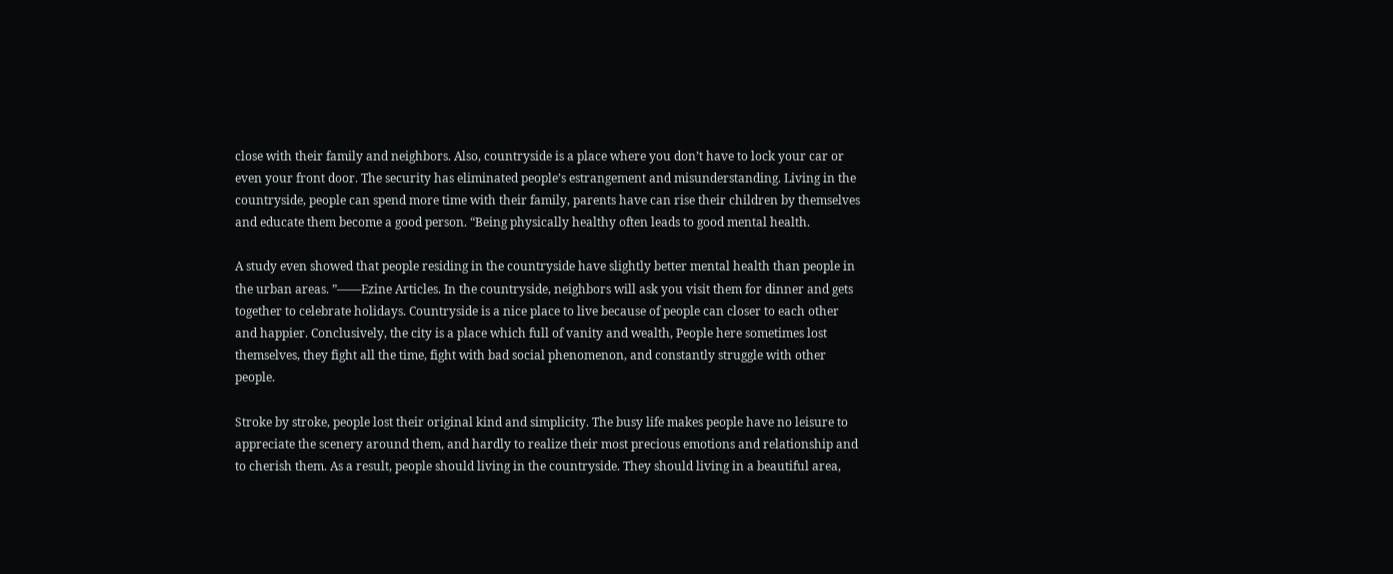close with their family and neighbors. Also, countryside is a place where you don’t have to lock your car or even your front door. The security has eliminated people’s estrangement and misunderstanding. Living in the countryside, people can spend more time with their family, parents have can rise their children by themselves and educate them become a good person. “Being physically healthy often leads to good mental health.

A study even showed that people residing in the countryside have slightly better mental health than people in the urban areas. ”——Ezine Articles. In the countryside, neighbors will ask you visit them for dinner and gets together to celebrate holidays. Countryside is a nice place to live because of people can closer to each other and happier. Conclusively, the city is a place which full of vanity and wealth, People here sometimes lost themselves, they fight all the time, fight with bad social phenomenon, and constantly struggle with other people.

Stroke by stroke, people lost their original kind and simplicity. The busy life makes people have no leisure to appreciate the scenery around them, and hardly to realize their most precious emotions and relationship and to cherish them. As a result, people should living in the countryside. They should living in a beautiful area,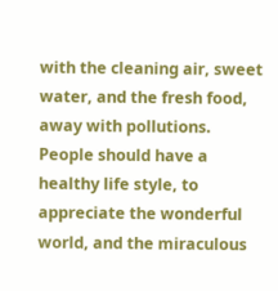with the cleaning air, sweet water, and the fresh food, away with pollutions. People should have a healthy life style, to appreciate the wonderful world, and the miraculous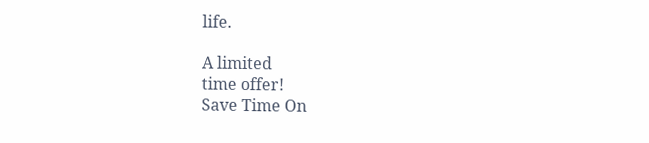life.

A limited
time offer!
Save Time On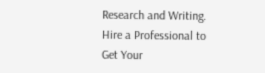Research and Writing. Hire a Professional to Get Your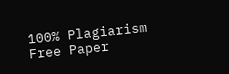100% Plagiarism Free Paper